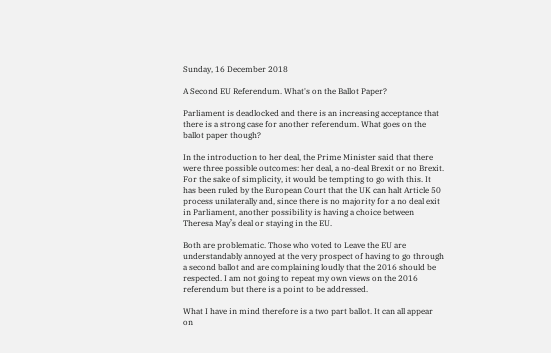Sunday, 16 December 2018

A Second EU Referendum. What's on the Ballot Paper?

Parliament is deadlocked and there is an increasing acceptance that there is a strong case for another referendum. What goes on the ballot paper though?

In the introduction to her deal, the Prime Minister said that there were three possible outcomes: her deal, a no-deal Brexit or no Brexit. For the sake of simplicity, it would be tempting to go with this. It has been ruled by the European Court that the UK can halt Article 50 process unilaterally and, since there is no majority for a no deal exit in Parliament, another possibility is having a choice between Theresa May’s deal or staying in the EU.

Both are problematic. Those who voted to Leave the EU are understandably annoyed at the very prospect of having to go through a second ballot and are complaining loudly that the 2016 should be respected. I am not going to repeat my own views on the 2016 referendum but there is a point to be addressed.

What I have in mind therefore is a two part ballot. It can all appear on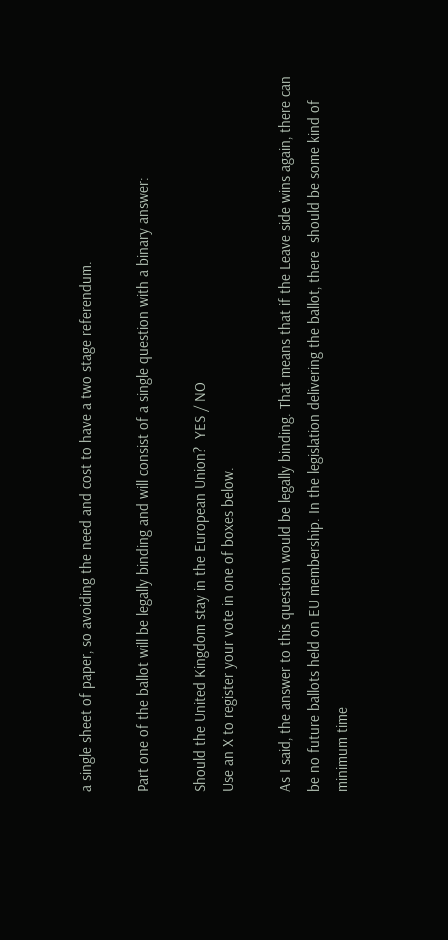a single sheet of paper, so avoiding the need and cost to have a two stage referendum.

Part one of the ballot will be legally binding and will consist of a single question with a binary answer:

Should the United Kingdom stay in the European Union?  YES / NO
Use an X to register your vote in one of boxes below.

As I said, the answer to this question would be legally binding. That means that if the Leave side wins again, there can be no future ballots held on EU membership. In the legislation delivering the ballot, there  should be some kind of minimum time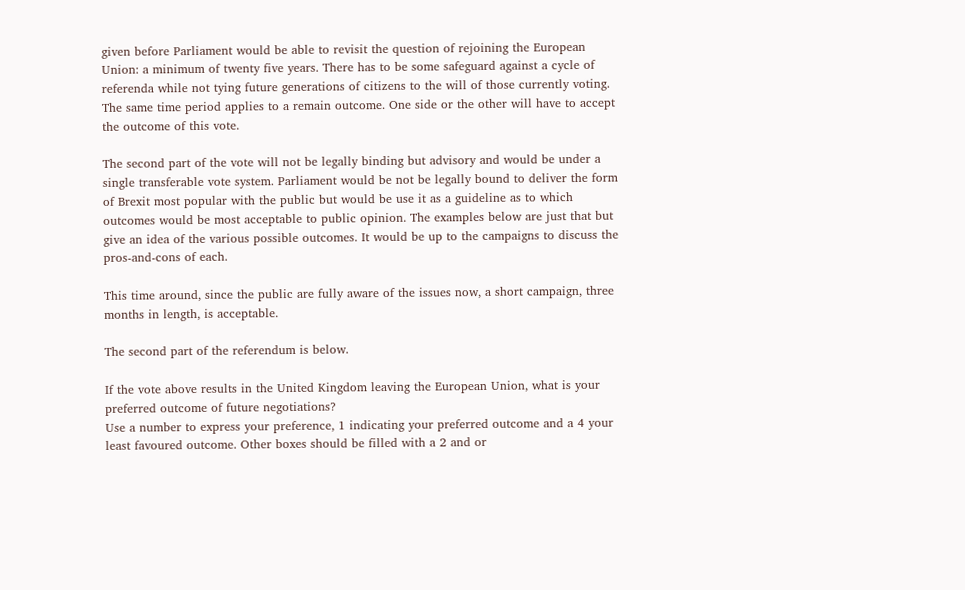given before Parliament would be able to revisit the question of rejoining the European Union: a minimum of twenty five years. There has to be some safeguard against a cycle of referenda while not tying future generations of citizens to the will of those currently voting. The same time period applies to a remain outcome. One side or the other will have to accept the outcome of this vote.

The second part of the vote will not be legally binding but advisory and would be under a single transferable vote system. Parliament would be not be legally bound to deliver the form of Brexit most popular with the public but would be use it as a guideline as to which outcomes would be most acceptable to public opinion. The examples below are just that but give an idea of the various possible outcomes. It would be up to the campaigns to discuss the pros-and-cons of each.

This time around, since the public are fully aware of the issues now, a short campaign, three months in length, is acceptable.

The second part of the referendum is below.

If the vote above results in the United Kingdom leaving the European Union, what is your preferred outcome of future negotiations?
Use a number to express your preference, 1 indicating your preferred outcome and a 4 your least favoured outcome. Other boxes should be filled with a 2 and or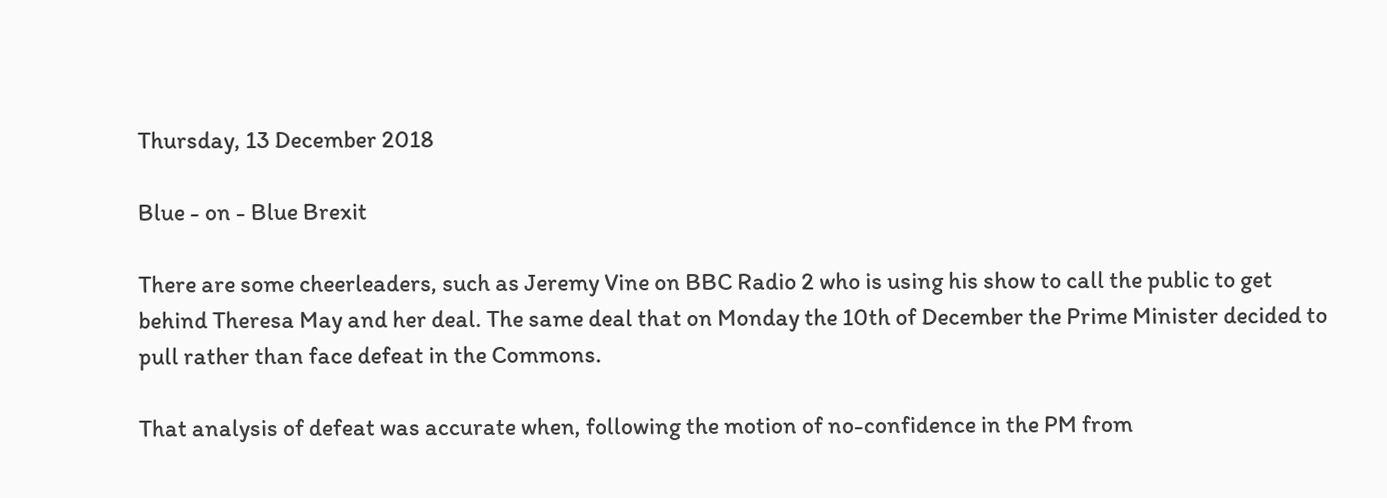Thursday, 13 December 2018

Blue - on - Blue Brexit

There are some cheerleaders, such as Jeremy Vine on BBC Radio 2 who is using his show to call the public to get behind Theresa May and her deal. The same deal that on Monday the 10th of December the Prime Minister decided to pull rather than face defeat in the Commons.

That analysis of defeat was accurate when, following the motion of no-confidence in the PM from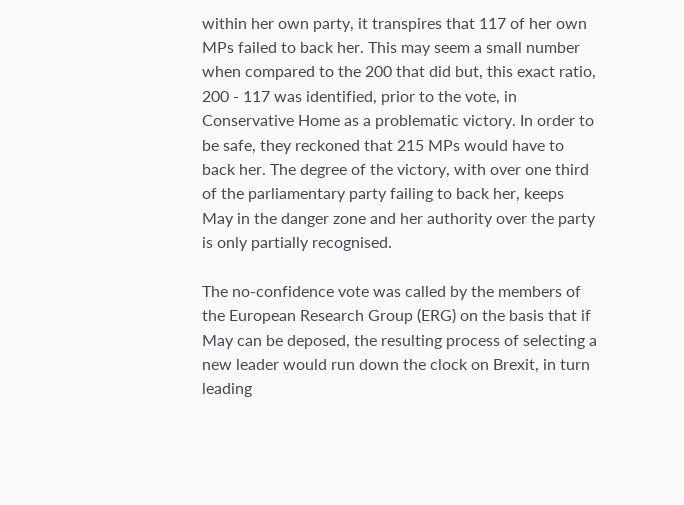within her own party, it transpires that 117 of her own MPs failed to back her. This may seem a small number when compared to the 200 that did but, this exact ratio, 200 - 117 was identified, prior to the vote, in Conservative Home as a problematic victory. In order to be safe, they reckoned that 215 MPs would have to back her. The degree of the victory, with over one third of the parliamentary party failing to back her, keeps May in the danger zone and her authority over the party is only partially recognised.

The no-confidence vote was called by the members of the European Research Group (ERG) on the basis that if May can be deposed, the resulting process of selecting a new leader would run down the clock on Brexit, in turn leading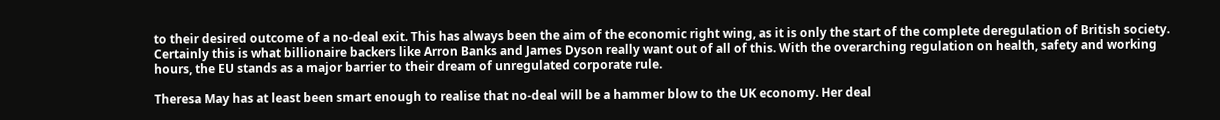to their desired outcome of a no-deal exit. This has always been the aim of the economic right wing, as it is only the start of the complete deregulation of British society. Certainly this is what billionaire backers like Arron Banks and James Dyson really want out of all of this. With the overarching regulation on health, safety and working hours, the EU stands as a major barrier to their dream of unregulated corporate rule.

Theresa May has at least been smart enough to realise that no-deal will be a hammer blow to the UK economy. Her deal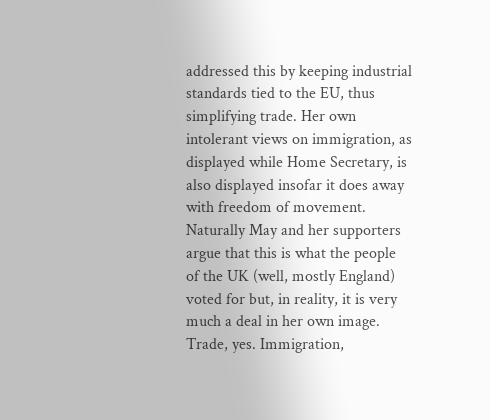addressed this by keeping industrial standards tied to the EU, thus simplifying trade. Her own intolerant views on immigration, as displayed while Home Secretary, is also displayed insofar it does away with freedom of movement. Naturally May and her supporters argue that this is what the people of the UK (well, mostly England) voted for but, in reality, it is very much a deal in her own image. Trade, yes. Immigration,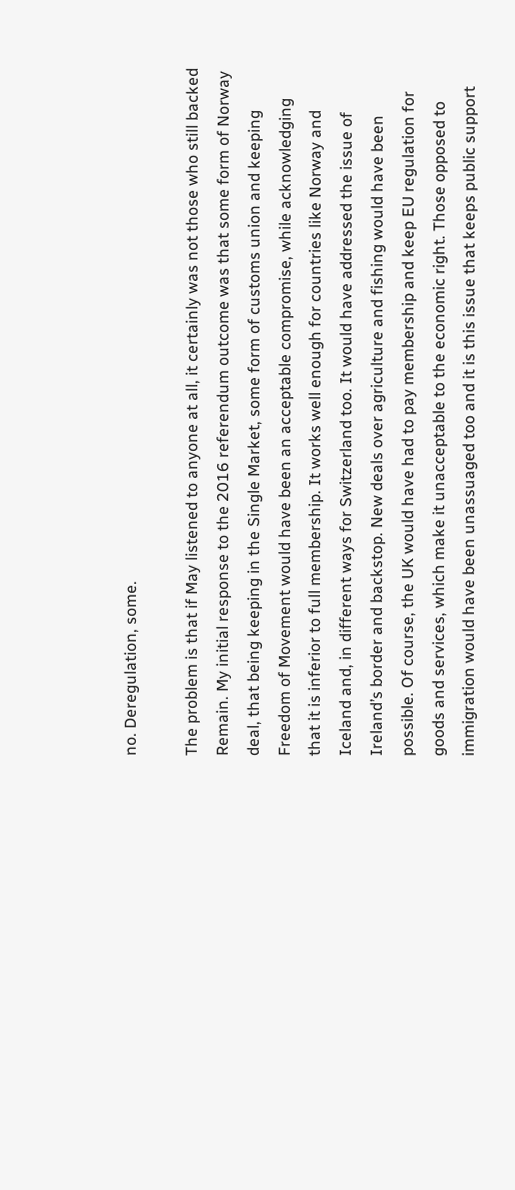no. Deregulation, some.

The problem is that if May listened to anyone at all, it certainly was not those who still backed Remain. My initial response to the 2016 referendum outcome was that some form of Norway deal, that being keeping in the Single Market, some form of customs union and keeping Freedom of Movement would have been an acceptable compromise, while acknowledging that it is inferior to full membership. It works well enough for countries like Norway and Iceland and, in different ways for Switzerland too. It would have addressed the issue of Ireland’s border and backstop. New deals over agriculture and fishing would have been possible. Of course, the UK would have had to pay membership and keep EU regulation for goods and services, which make it unacceptable to the economic right. Those opposed to immigration would have been unassuaged too and it is this issue that keeps public support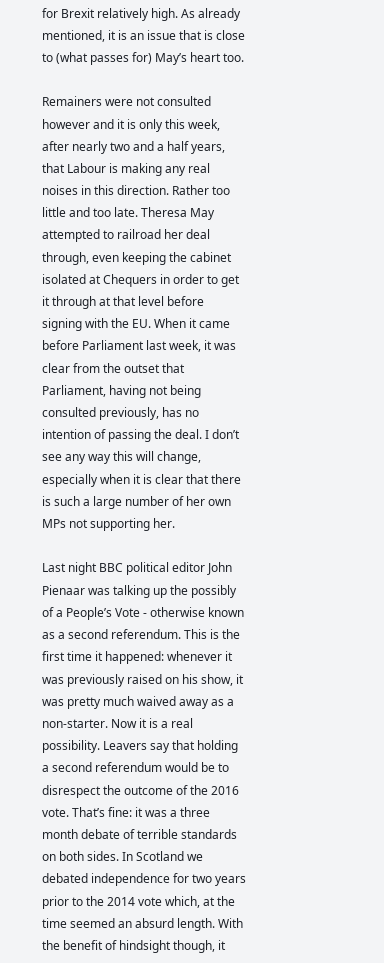for Brexit relatively high. As already mentioned, it is an issue that is close to (what passes for) May’s heart too.

Remainers were not consulted however and it is only this week, after nearly two and a half years, that Labour is making any real noises in this direction. Rather too little and too late. Theresa May attempted to railroad her deal through, even keeping the cabinet isolated at Chequers in order to get it through at that level before signing with the EU. When it came before Parliament last week, it was clear from the outset that Parliament, having not being consulted previously, has no intention of passing the deal. I don’t see any way this will change, especially when it is clear that there is such a large number of her own MPs not supporting her.

Last night BBC political editor John Pienaar was talking up the possibly of a People’s Vote - otherwise known as a second referendum. This is the first time it happened: whenever it was previously raised on his show, it was pretty much waived away as a non-starter. Now it is a real possibility. Leavers say that holding a second referendum would be to disrespect the outcome of the 2016 vote. That’s fine: it was a three month debate of terrible standards on both sides. In Scotland we debated independence for two years prior to the 2014 vote which, at the time seemed an absurd length. With the benefit of hindsight though, it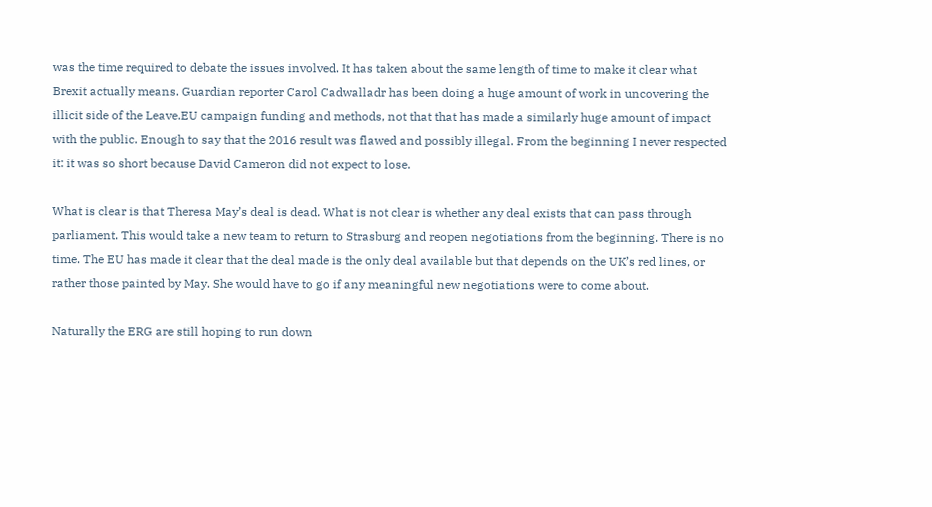was the time required to debate the issues involved. It has taken about the same length of time to make it clear what Brexit actually means. Guardian reporter Carol Cadwalladr has been doing a huge amount of work in uncovering the illicit side of the Leave.EU campaign funding and methods, not that that has made a similarly huge amount of impact with the public. Enough to say that the 2016 result was flawed and possibly illegal. From the beginning I never respected it: it was so short because David Cameron did not expect to lose.

What is clear is that Theresa May’s deal is dead. What is not clear is whether any deal exists that can pass through parliament. This would take a new team to return to Strasburg and reopen negotiations from the beginning. There is no time. The EU has made it clear that the deal made is the only deal available but that depends on the UK’s red lines, or rather those painted by May. She would have to go if any meaningful new negotiations were to come about.

Naturally the ERG are still hoping to run down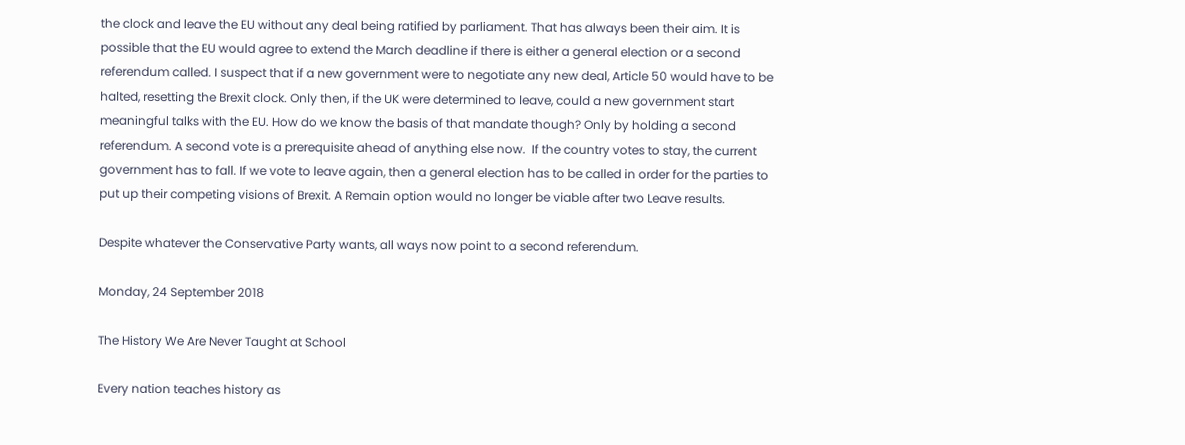the clock and leave the EU without any deal being ratified by parliament. That has always been their aim. It is possible that the EU would agree to extend the March deadline if there is either a general election or a second referendum called. I suspect that if a new government were to negotiate any new deal, Article 50 would have to be halted, resetting the Brexit clock. Only then, if the UK were determined to leave, could a new government start meaningful talks with the EU. How do we know the basis of that mandate though? Only by holding a second referendum. A second vote is a prerequisite ahead of anything else now.  If the country votes to stay, the current government has to fall. If we vote to leave again, then a general election has to be called in order for the parties to put up their competing visions of Brexit. A Remain option would no longer be viable after two Leave results.

Despite whatever the Conservative Party wants, all ways now point to a second referendum.

Monday, 24 September 2018

The History We Are Never Taught at School

Every nation teaches history as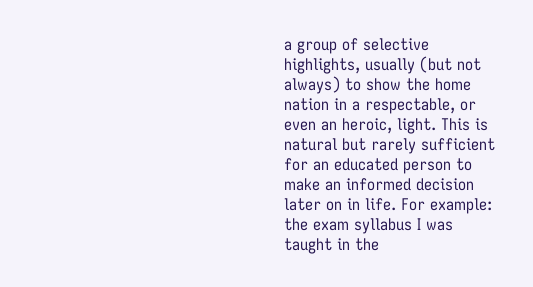a group of selective highlights, usually (but not always) to show the home nation in a respectable, or even an heroic, light. This is natural but rarely sufficient for an educated person to make an informed decision later on in life. For example: the exam syllabus I was taught in the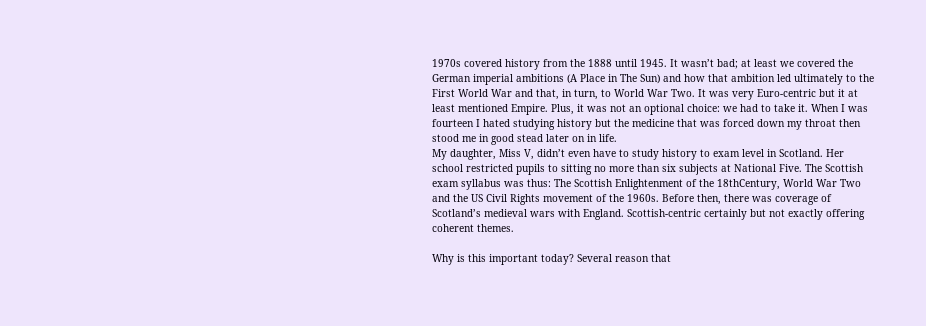1970s covered history from the 1888 until 1945. It wasn’t bad; at least we covered the German imperial ambitions (A Place in The Sun) and how that ambition led ultimately to the First World War and that, in turn, to World War Two. It was very Euro-centric but it at least mentioned Empire. Plus, it was not an optional choice: we had to take it. When I was fourteen I hated studying history but the medicine that was forced down my throat then stood me in good stead later on in life.
My daughter, Miss V, didn’t even have to study history to exam level in Scotland. Her school restricted pupils to sitting no more than six subjects at National Five. The Scottish exam syllabus was thus: The Scottish Enlightenment of the 18thCentury, World War Two and the US Civil Rights movement of the 1960s. Before then, there was coverage of Scotland’s medieval wars with England. Scottish-centric certainly but not exactly offering coherent themes.

Why is this important today? Several reason that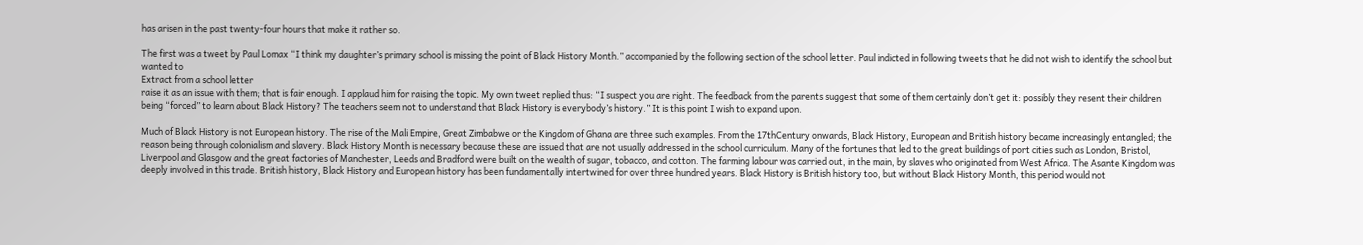has arisen in the past twenty-four hours that make it rather so.

The first was a tweet by Paul Lomax “I think my daughter’s primary school is missing the point of Black History Month.” accompanied by the following section of the school letter. Paul indicted in following tweets that he did not wish to identify the school but wanted to
Extract from a school letter
raise it as an issue with them; that is fair enough. I applaud him for raising the topic. My own tweet replied thus: “I suspect you are right. The feedback from the parents suggest that some of them certainly don’t get it: possibly they resent their children being “forced” to learn about Black History? The teachers seem not to understand that Black History is everybody’s history.” It is this point I wish to expand upon.

Much of Black History is not European history. The rise of the Mali Empire, Great Zimbabwe or the Kingdom of Ghana are three such examples. From the 17thCentury onwards, Black History, European and British history became increasingly entangled; the reason being through colonialism and slavery. Black History Month is necessary because these are issued that are not usually addressed in the school curriculum. Many of the fortunes that led to the great buildings of port cities such as London, Bristol, Liverpool and Glasgow and the great factories of Manchester, Leeds and Bradford were built on the wealth of sugar, tobacco, and cotton. The farming labour was carried out, in the main, by slaves who originated from West Africa. The Asante Kingdom was deeply involved in this trade. British history, Black History and European history has been fundamentally intertwined for over three hundred years. Black History is British history too, but without Black History Month, this period would not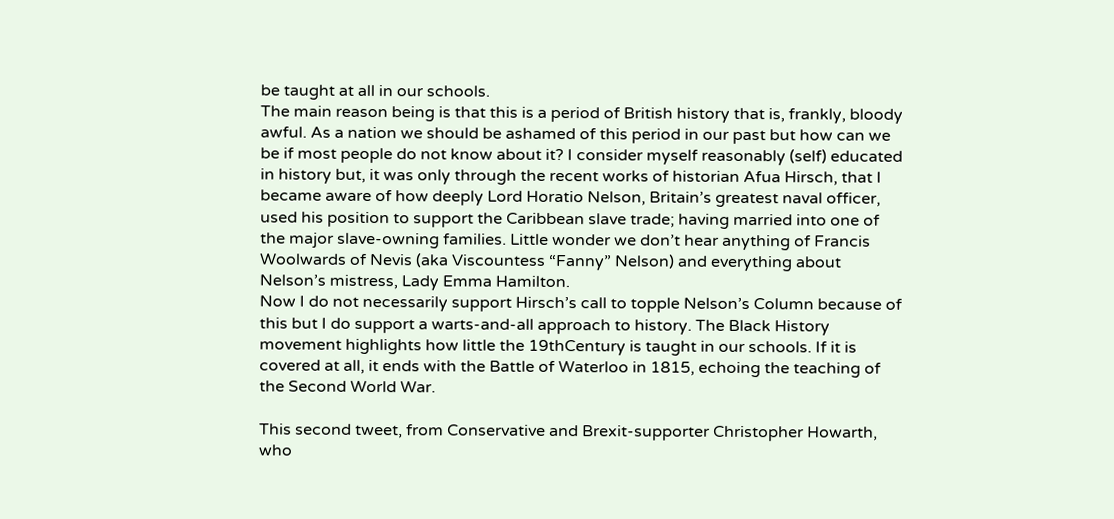be taught at all in our schools.
The main reason being is that this is a period of British history that is, frankly, bloody awful. As a nation we should be ashamed of this period in our past but how can we be if most people do not know about it? I consider myself reasonably (self) educated in history but, it was only through the recent works of historian Afua Hirsch, that I became aware of how deeply Lord Horatio Nelson, Britain’s greatest naval officer, used his position to support the Caribbean slave trade; having married into one of the major slave-owning families. Little wonder we don’t hear anything of Francis Woolwards of Nevis (aka Viscountess “Fanny” Nelson) and everything about Nelson’s mistress, Lady Emma Hamilton.
Now I do not necessarily support Hirsch’s call to topple Nelson’s Column because of this but I do support a warts-and-all approach to history. The Black History movement highlights how little the 19thCentury is taught in our schools. If it is covered at all, it ends with the Battle of Waterloo in 1815, echoing the teaching of the Second World War.

This second tweet, from Conservative and Brexit-supporter Christopher Howarth, who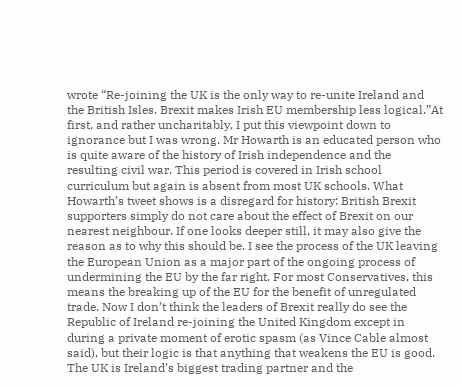wrote “Re-joining the UK is the only way to re-unite Ireland and the British Isles. Brexit makes Irish EU membership less logical.”At first, and rather uncharitably, I put this viewpoint down to ignorance but I was wrong. Mr Howarth is an educated person who is quite aware of the history of Irish independence and the resulting civil war. This period is covered in Irish school curriculum but again is absent from most UK schools. What Howarth’s tweet shows is a disregard for history: British Brexit supporters simply do not care about the effect of Brexit on our nearest neighbour. If one looks deeper still, it may also give the reason as to why this should be. I see the process of the UK leaving the European Union as a major part of the ongoing process of undermining the EU by the far right. For most Conservatives, this means the breaking up of the EU for the benefit of unregulated trade. Now I don’t think the leaders of Brexit really do see the Republic of Ireland re-joining the United Kingdom except in during a private moment of erotic spasm (as Vince Cable almost said), but their logic is that anything that weakens the EU is good. The UK is Ireland’s biggest trading partner and the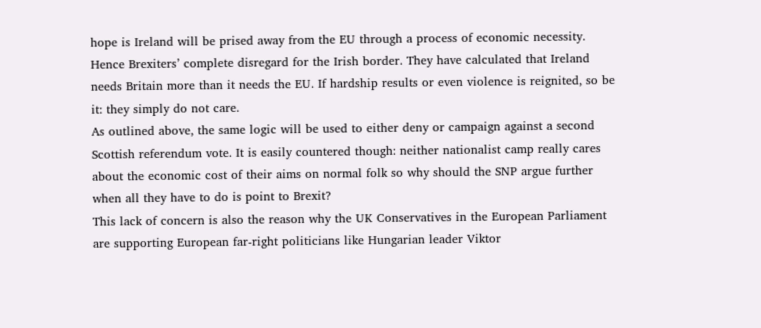hope is Ireland will be prised away from the EU through a process of economic necessity. Hence Brexiters’ complete disregard for the Irish border. They have calculated that Ireland needs Britain more than it needs the EU. If hardship results or even violence is reignited, so be it: they simply do not care.
As outlined above, the same logic will be used to either deny or campaign against a second Scottish referendum vote. It is easily countered though: neither nationalist camp really cares about the economic cost of their aims on normal folk so why should the SNP argue further when all they have to do is point to Brexit?
This lack of concern is also the reason why the UK Conservatives in the European Parliament are supporting European far-right politicians like Hungarian leader Viktor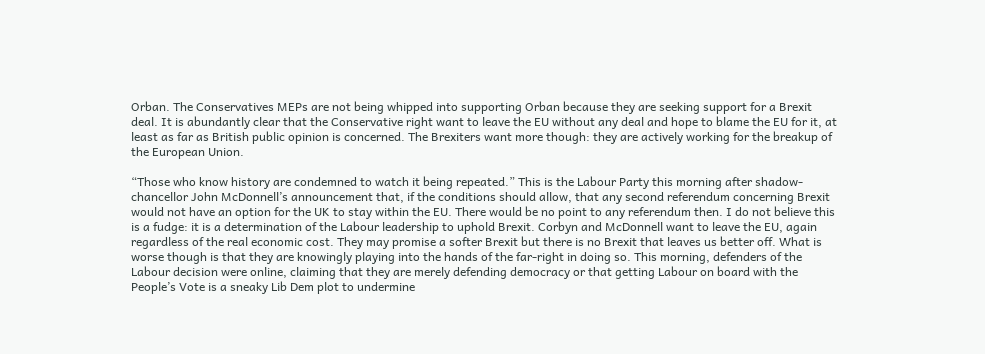Orban. The Conservatives MEPs are not being whipped into supporting Orban because they are seeking support for a Brexit deal. It is abundantly clear that the Conservative right want to leave the EU without any deal and hope to blame the EU for it, at least as far as British public opinion is concerned. The Brexiters want more though: they are actively working for the breakup of the European Union.

“Those who know history are condemned to watch it being repeated.” This is the Labour Party this morning after shadow-chancellor John McDonnell’s announcement that, if the conditions should allow, that any second referendum concerning Brexit would not have an option for the UK to stay within the EU. There would be no point to any referendum then. I do not believe this is a fudge: it is a determination of the Labour leadership to uphold Brexit. Corbyn and McDonnell want to leave the EU, again regardless of the real economic cost. They may promise a softer Brexit but there is no Brexit that leaves us better off. What is worse though is that they are knowingly playing into the hands of the far-right in doing so. This morning, defenders of the Labour decision were online, claiming that they are merely defending democracy or that getting Labour on board with the People’s Vote is a sneaky Lib Dem plot to undermine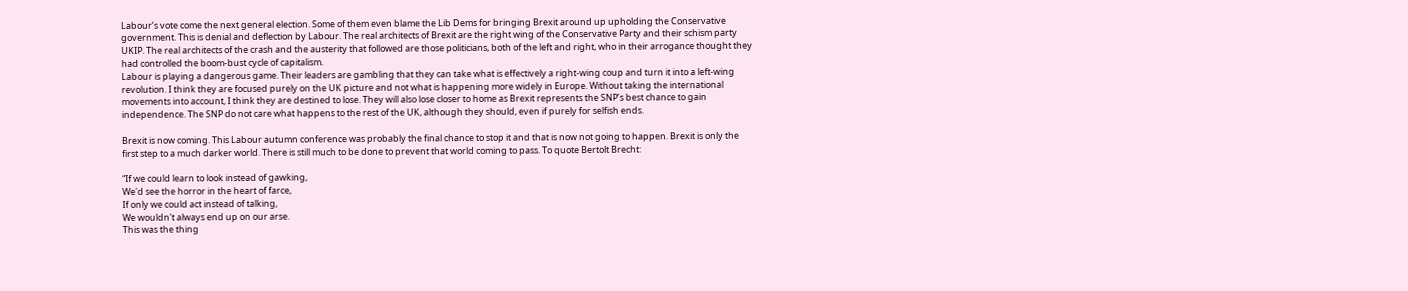Labour’s vote come the next general election. Some of them even blame the Lib Dems for bringing Brexit around up upholding the Conservative government. This is denial and deflection by Labour. The real architects of Brexit are the right wing of the Conservative Party and their schism party UKIP. The real architects of the crash and the austerity that followed are those politicians, both of the left and right, who in their arrogance thought they had controlled the boom-bust cycle of capitalism.
Labour is playing a dangerous game. Their leaders are gambling that they can take what is effectively a right-wing coup and turn it into a left-wing revolution. I think they are focused purely on the UK picture and not what is happening more widely in Europe. Without taking the international movements into account, I think they are destined to lose. They will also lose closer to home as Brexit represents the SNP’s best chance to gain independence. The SNP do not care what happens to the rest of the UK, although they should, even if purely for selfish ends.

Brexit is now coming. This Labour autumn conference was probably the final chance to stop it and that is now not going to happen. Brexit is only the first step to a much darker world. There is still much to be done to prevent that world coming to pass. To quote Bertolt Brecht:

“If we could learn to look instead of gawking,
We'd see the horror in the heart of farce,
If only we could act instead of talking,
We wouldn't always end up on our arse.
This was the thing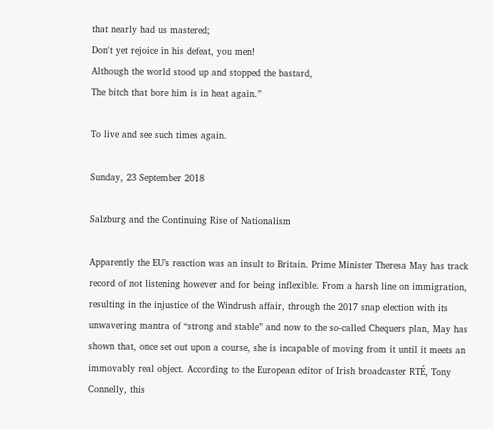that nearly had us mastered;
Don't yet rejoice in his defeat, you men!
Although the world stood up and stopped the bastard,
The bitch that bore him is in heat again.”

To live and see such times again.

Sunday, 23 September 2018

Salzburg and the Continuing Rise of Nationalism

Apparently the EU’s reaction was an insult to Britain. Prime Minister Theresa May has track record of not listening however and for being inflexible. From a harsh line on immigration, resulting in the injustice of the Windrush affair, through the 2017 snap election with its unwavering mantra of “strong and stable” and now to the so-called Chequers plan, May has shown that, once set out upon a course, she is incapable of moving from it until it meets an immovably real object. According to the European editor of Irish broadcaster RTÉ, Tony Connelly, this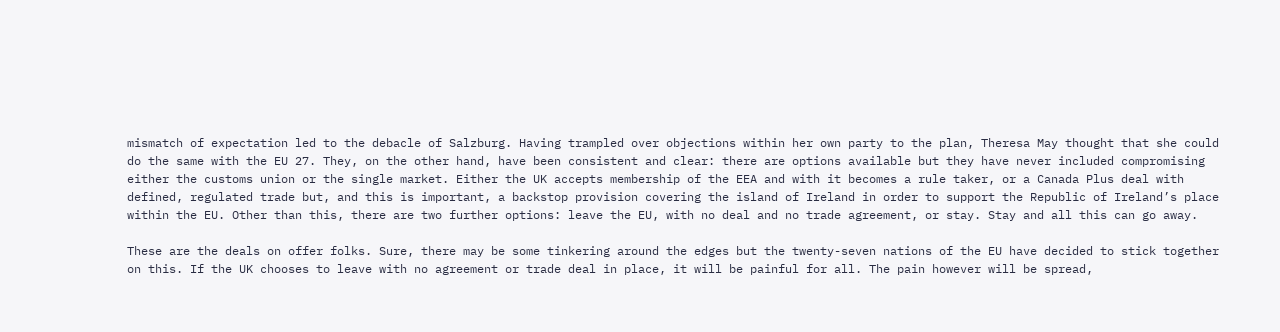mismatch of expectation led to the debacle of Salzburg. Having trampled over objections within her own party to the plan, Theresa May thought that she could do the same with the EU 27. They, on the other hand, have been consistent and clear: there are options available but they have never included compromising either the customs union or the single market. Either the UK accepts membership of the EEA and with it becomes a rule taker, or a Canada Plus deal with defined, regulated trade but, and this is important, a backstop provision covering the island of Ireland in order to support the Republic of Ireland’s place within the EU. Other than this, there are two further options: leave the EU, with no deal and no trade agreement, or stay. Stay and all this can go away.

These are the deals on offer folks. Sure, there may be some tinkering around the edges but the twenty-seven nations of the EU have decided to stick together on this. If the UK chooses to leave with no agreement or trade deal in place, it will be painful for all. The pain however will be spread,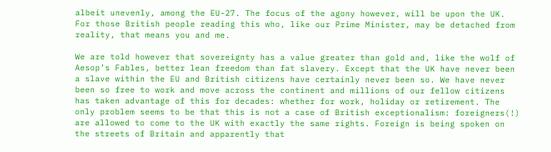albeit unevenly, among the EU-27. The focus of the agony however, will be upon the UK. For those British people reading this who, like our Prime Minister, may be detached from reality, that means you and me.

We are told however that sovereignty has a value greater than gold and, like the wolf of Aesop’s Fables, better lean freedom than fat slavery. Except that the UK have never been a slave within the EU and British citizens have certainly never been so. We have never been so free to work and move across the continent and millions of our fellow citizens has taken advantage of this for decades: whether for work, holiday or retirement. The only problem seems to be that this is not a case of British exceptionalism: foreigners(!) are allowed to come to the UK with exactly the same rights. Foreign is being spoken on the streets of Britain and apparently that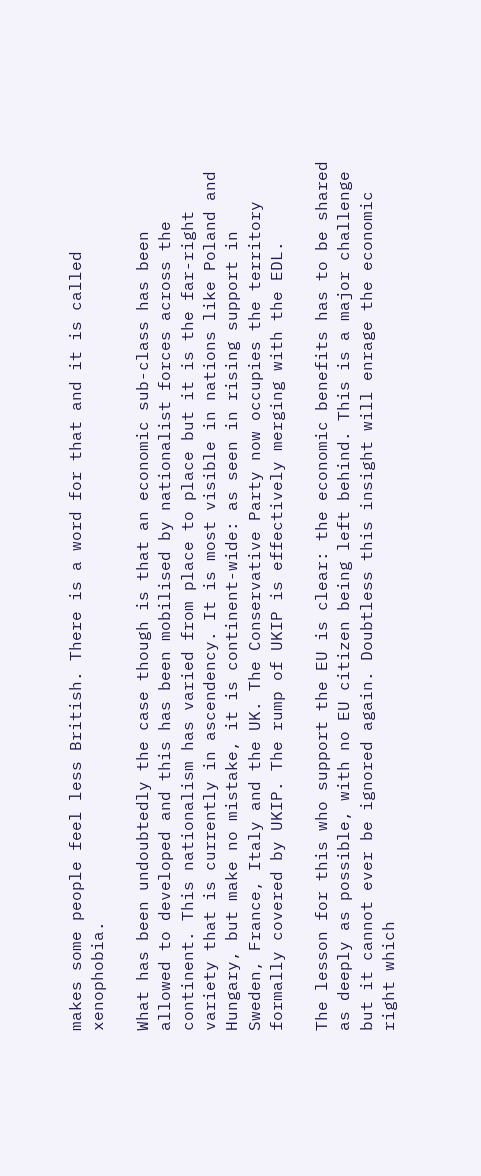makes some people feel less British. There is a word for that and it is called xenophobia.

What has been undoubtedly the case though is that an economic sub-class has been allowed to developed and this has been mobilised by nationalist forces across the continent. This nationalism has varied from place to place but it is the far-right variety that is currently in ascendency. It is most visible in nations like Poland and Hungary, but make no mistake, it is continent-wide: as seen in rising support in Sweden, France, Italy and the UK. The Conservative Party now occupies the territory formally covered by UKIP. The rump of UKIP is effectively merging with the EDL.

The lesson for this who support the EU is clear: the economic benefits has to be shared as deeply as possible, with no EU citizen being left behind. This is a major challenge but it cannot ever be ignored again. Doubtless this insight will enrage the economic right which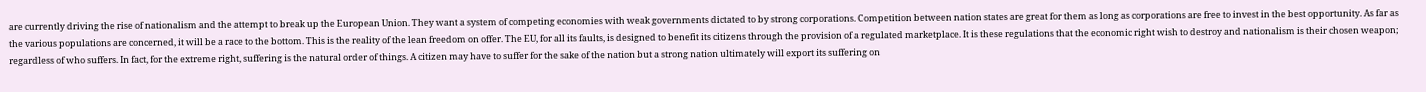are currently driving the rise of nationalism and the attempt to break up the European Union. They want a system of competing economies with weak governments dictated to by strong corporations. Competition between nation states are great for them as long as corporations are free to invest in the best opportunity. As far as the various populations are concerned, it will be a race to the bottom. This is the reality of the lean freedom on offer. The EU, for all its faults, is designed to benefit its citizens through the provision of a regulated marketplace. It is these regulations that the economic right wish to destroy and nationalism is their chosen weapon; regardless of who suffers. In fact, for the extreme right, suffering is the natural order of things. A citizen may have to suffer for the sake of the nation but a strong nation ultimately will export its suffering on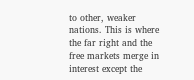to other, weaker nations. This is where the far right and the free markets merge in interest except the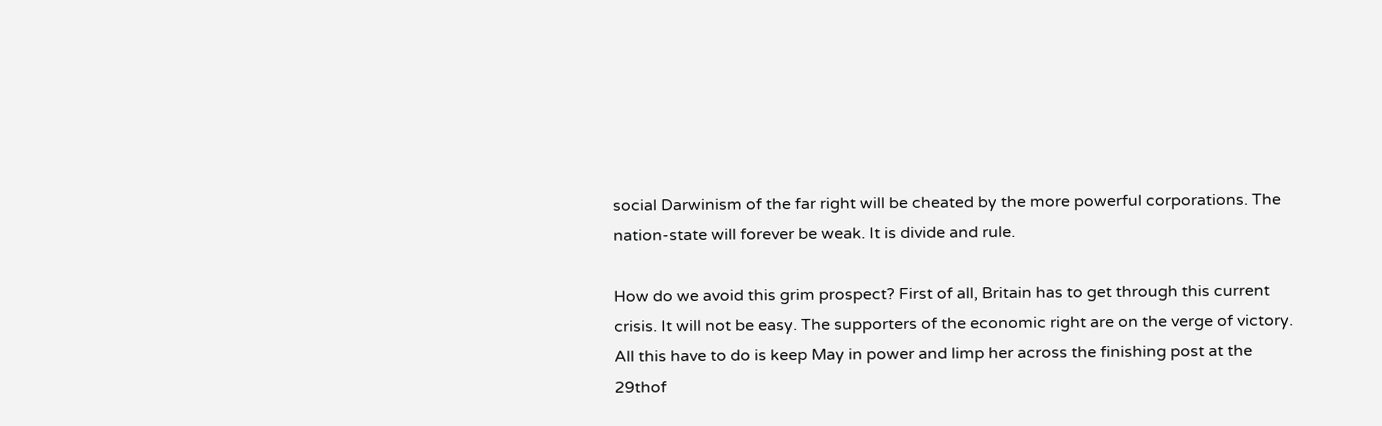social Darwinism of the far right will be cheated by the more powerful corporations. The nation-state will forever be weak. It is divide and rule.

How do we avoid this grim prospect? First of all, Britain has to get through this current crisis. It will not be easy. The supporters of the economic right are on the verge of victory. All this have to do is keep May in power and limp her across the finishing post at the 29thof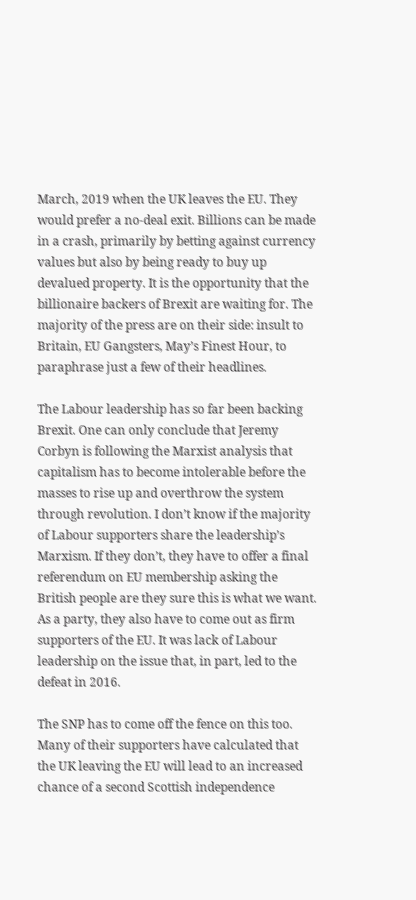March, 2019 when the UK leaves the EU. They would prefer a no-deal exit. Billions can be made in a crash, primarily by betting against currency values but also by being ready to buy up devalued property. It is the opportunity that the billionaire backers of Brexit are waiting for. The majority of the press are on their side: insult to Britain, EU Gangsters, May’s Finest Hour, to paraphrase just a few of their headlines.

The Labour leadership has so far been backing Brexit. One can only conclude that Jeremy Corbyn is following the Marxist analysis that capitalism has to become intolerable before the masses to rise up and overthrow the system through revolution. I don’t know if the majority of Labour supporters share the leadership’s Marxism. If they don’t, they have to offer a final referendum on EU membership asking the British people are they sure this is what we want. As a party, they also have to come out as firm supporters of the EU. It was lack of Labour leadership on the issue that, in part, led to the defeat in 2016.

The SNP has to come off the fence on this too. Many of their supporters have calculated that the UK leaving the EU will lead to an increased chance of a second Scottish independence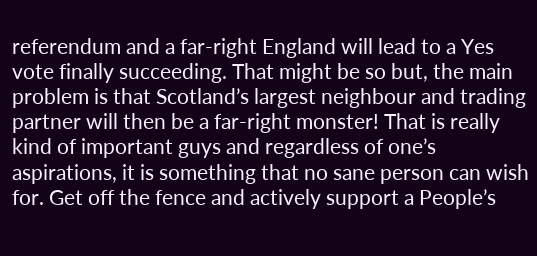referendum and a far-right England will lead to a Yes vote finally succeeding. That might be so but, the main problem is that Scotland’s largest neighbour and trading partner will then be a far-right monster! That is really kind of important guys and regardless of one’s aspirations, it is something that no sane person can wish for. Get off the fence and actively support a People’s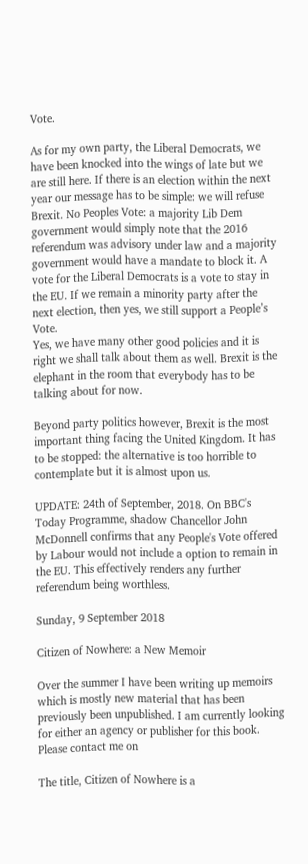Vote.

As for my own party, the Liberal Democrats, we have been knocked into the wings of late but we are still here. If there is an election within the next year our message has to be simple: we will refuse Brexit. No Peoples Vote: a majority Lib Dem government would simply note that the 2016 referendum was advisory under law and a majority government would have a mandate to block it. A vote for the Liberal Democrats is a vote to stay in the EU. If we remain a minority party after the next election, then yes, we still support a People’s Vote.
Yes, we have many other good policies and it is right we shall talk about them as well. Brexit is the elephant in the room that everybody has to be talking about for now.

Beyond party politics however, Brexit is the most important thing facing the United Kingdom. It has to be stopped: the alternative is too horrible to contemplate but it is almost upon us.

UPDATE: 24th of September, 2018. On BBC's Today Programme, shadow Chancellor John McDonnell confirms that any People's Vote offered by Labour would not include a option to remain in the EU. This effectively renders any further referendum being worthless.

Sunday, 9 September 2018

Citizen of Nowhere: a New Memoir

Over the summer I have been writing up memoirs which is mostly new material that has been previously been unpublished. I am currently looking for either an agency or publisher for this book. Please contact me on

The title, Citizen of Nowhere is a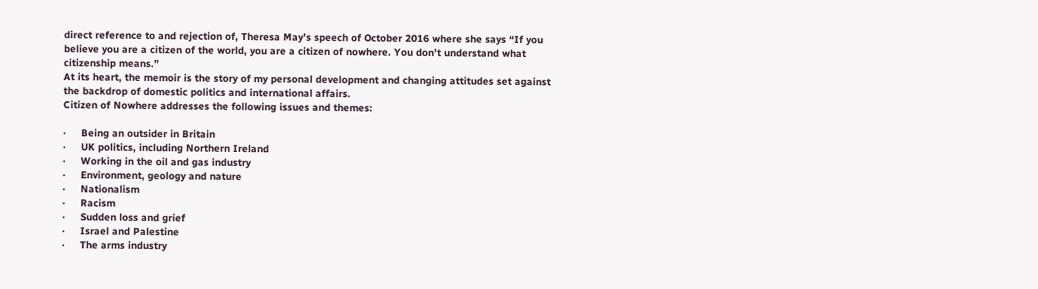direct reference to and rejection of, Theresa May’s speech of October 2016 where she says “If you believe you are a citizen of the world, you are a citizen of nowhere. You don’t understand what citizenship means.”
At its heart, the memoir is the story of my personal development and changing attitudes set against the backdrop of domestic politics and international affairs.
Citizen of Nowhere addresses the following issues and themes:

·     Being an outsider in Britain
·     UK politics, including Northern Ireland
·     Working in the oil and gas industry
·     Environment, geology and nature
·     Nationalism
·     Racism
·     Sudden loss and grief
·     Israel and Palestine
·     The arms industry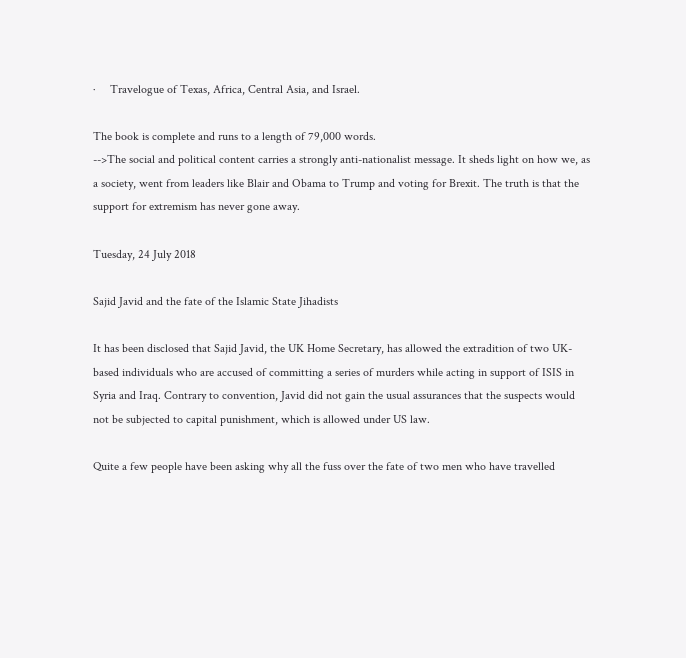·     Travelogue of Texas, Africa, Central Asia, and Israel.

The book is complete and runs to a length of 79,000 words.
-->The social and political content carries a strongly anti-nationalist message. It sheds light on how we, as a society, went from leaders like Blair and Obama to Trump and voting for Brexit. The truth is that the support for extremism has never gone away.

Tuesday, 24 July 2018

Sajid Javid and the fate of the Islamic State Jihadists

It has been disclosed that Sajid Javid, the UK Home Secretary, has allowed the extradition of two UK-based individuals who are accused of committing a series of murders while acting in support of ISIS in Syria and Iraq. Contrary to convention, Javid did not gain the usual assurances that the suspects would not be subjected to capital punishment, which is allowed under US law.

Quite a few people have been asking why all the fuss over the fate of two men who have travelled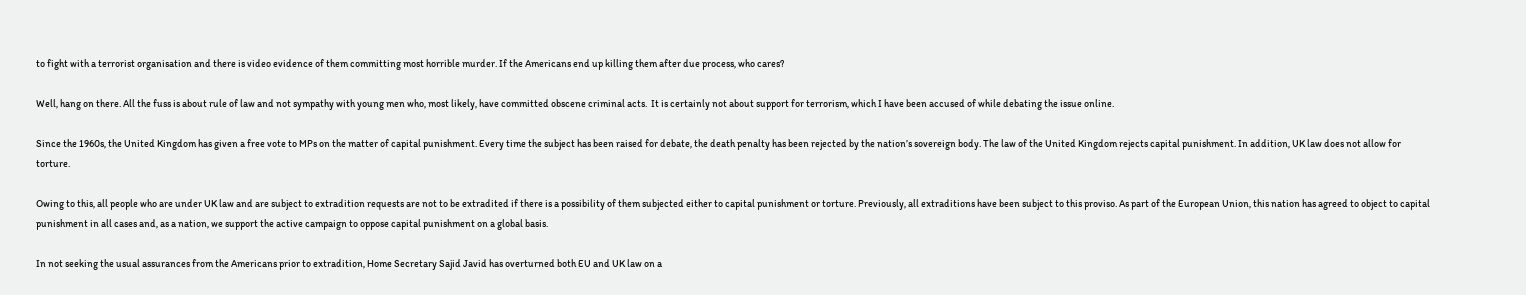to fight with a terrorist organisation and there is video evidence of them committing most horrible murder. If the Americans end up killing them after due process, who cares?

Well, hang on there. All the fuss is about rule of law and not sympathy with young men who, most likely, have committed obscene criminal acts.  It is certainly not about support for terrorism, which I have been accused of while debating the issue online.

Since the 1960s, the United Kingdom has given a free vote to MPs on the matter of capital punishment. Every time the subject has been raised for debate, the death penalty has been rejected by the nation’s sovereign body. The law of the United Kingdom rejects capital punishment. In addition, UK law does not allow for torture.

Owing to this, all people who are under UK law and are subject to extradition requests are not to be extradited if there is a possibility of them subjected either to capital punishment or torture. Previously, all extraditions have been subject to this proviso. As part of the European Union, this nation has agreed to object to capital punishment in all cases and, as a nation, we support the active campaign to oppose capital punishment on a global basis.

In not seeking the usual assurances from the Americans prior to extradition, Home Secretary Sajid Javid has overturned both EU and UK law on a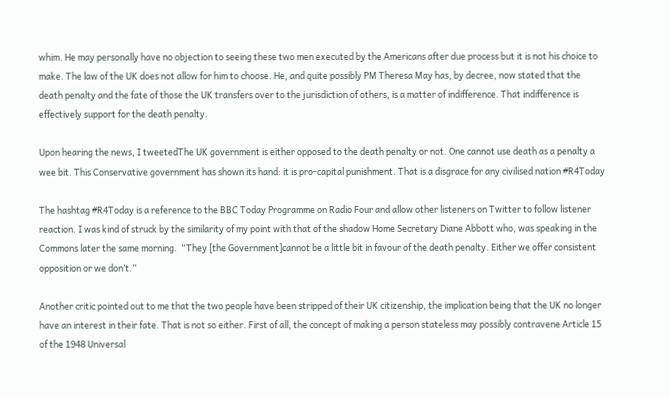whim. He may personally have no objection to seeing these two men executed by the Americans after due process but it is not his choice to make. The law of the UK does not allow for him to choose. He, and quite possibly PM Theresa May has, by decree, now stated that the death penalty and the fate of those the UK transfers over to the jurisdiction of others, is a matter of indifference. That indifference is effectively support for the death penalty.

Upon hearing the news, I tweetedThe UK government is either opposed to the death penalty or not. One cannot use death as a penalty a wee bit. This Conservative government has shown its hand: it is pro-capital punishment. That is a disgrace for any civilised nation #R4Today

The hashtag #R4Today is a reference to the BBC Today Programme on Radio Four and allow other listeners on Twitter to follow listener reaction. I was kind of struck by the similarity of my point with that of the shadow Home Secretary Diane Abbott who, was speaking in the Commons later the same morning.  “They [the Government]cannot be a little bit in favour of the death penalty. Either we offer consistent opposition or we don’t.”

Another critic pointed out to me that the two people have been stripped of their UK citizenship, the implication being that the UK no longer have an interest in their fate. That is not so either. First of all, the concept of making a person stateless may possibly contravene Article 15 of the 1948 Universal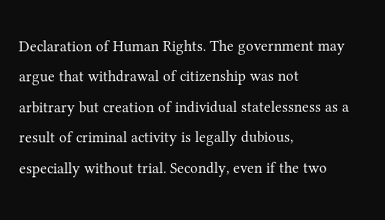Declaration of Human Rights. The government may argue that withdrawal of citizenship was not arbitrary but creation of individual statelessness as a result of criminal activity is legally dubious, especially without trial. Secondly, even if the two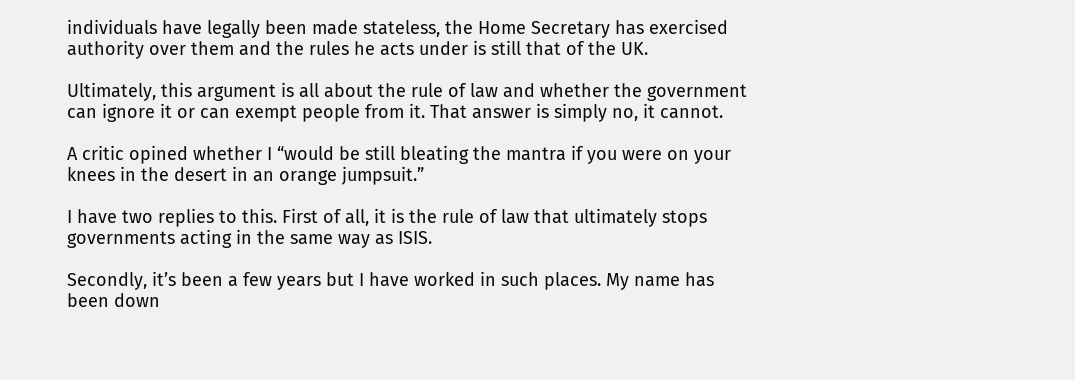individuals have legally been made stateless, the Home Secretary has exercised authority over them and the rules he acts under is still that of the UK.

Ultimately, this argument is all about the rule of law and whether the government can ignore it or can exempt people from it. That answer is simply no, it cannot.

A critic opined whether I “would be still bleating the mantra if you were on your knees in the desert in an orange jumpsuit.”

I have two replies to this. First of all, it is the rule of law that ultimately stops governments acting in the same way as ISIS.

Secondly, it’s been a few years but I have worked in such places. My name has been down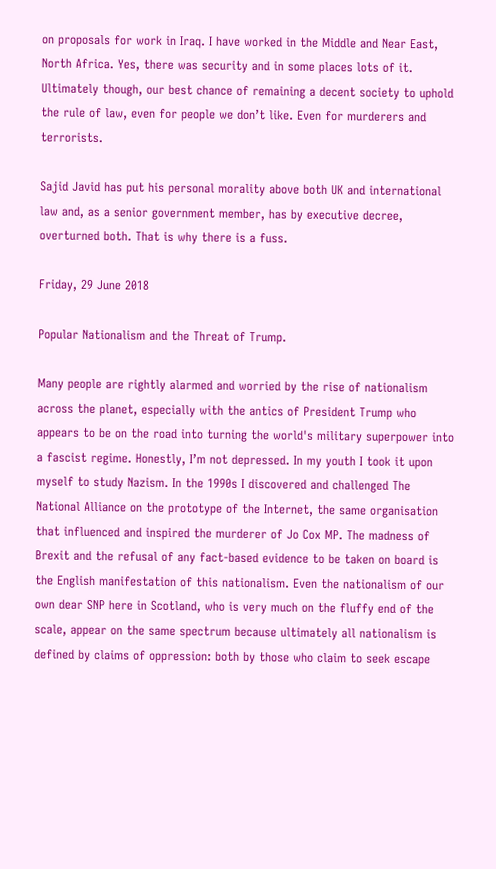on proposals for work in Iraq. I have worked in the Middle and Near East, North Africa. Yes, there was security and in some places lots of it. Ultimately though, our best chance of remaining a decent society to uphold the rule of law, even for people we don’t like. Even for murderers and terrorists.

Sajid Javid has put his personal morality above both UK and international law and, as a senior government member, has by executive decree, overturned both. That is why there is a fuss.

Friday, 29 June 2018

Popular Nationalism and the Threat of Trump.

Many people are rightly alarmed and worried by the rise of nationalism across the planet, especially with the antics of President Trump who appears to be on the road into turning the world's military superpower into a fascist regime. Honestly, I’m not depressed. In my youth I took it upon myself to study Nazism. In the 1990s I discovered and challenged The National Alliance on the prototype of the Internet, the same organisation that influenced and inspired the murderer of Jo Cox MP. The madness of Brexit and the refusal of any fact-based evidence to be taken on board is the English manifestation of this nationalism. Even the nationalism of our own dear SNP here in Scotland, who is very much on the fluffy end of the scale, appear on the same spectrum because ultimately all nationalism is defined by claims of oppression: both by those who claim to seek escape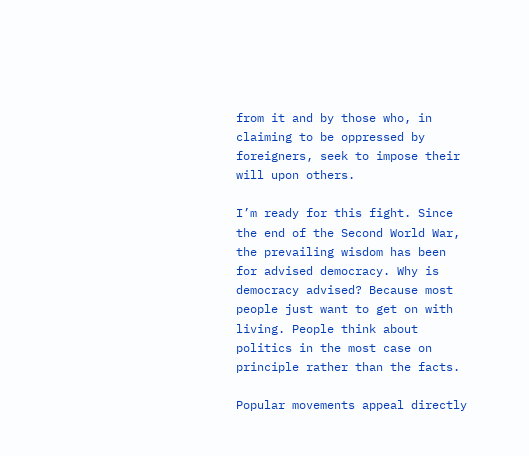from it and by those who, in claiming to be oppressed by foreigners, seek to impose their will upon others.

I’m ready for this fight. Since the end of the Second World War, the prevailing wisdom has been for advised democracy. Why is democracy advised? Because most people just want to get on with living. People think about politics in the most case on principle rather than the facts.

Popular movements appeal directly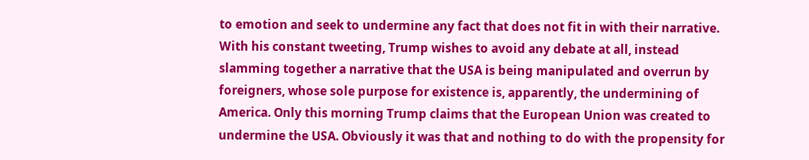to emotion and seek to undermine any fact that does not fit in with their narrative. With his constant tweeting, Trump wishes to avoid any debate at all, instead slamming together a narrative that the USA is being manipulated and overrun by foreigners, whose sole purpose for existence is, apparently, the undermining of America. Only this morning Trump claims that the European Union was created to undermine the USA. Obviously it was that and nothing to do with the propensity for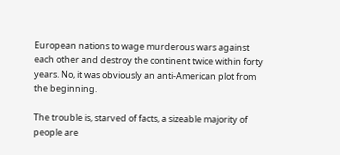European nations to wage murderous wars against each other and destroy the continent twice within forty years. No, it was obviously an anti-American plot from the beginning.

The trouble is, starved of facts, a sizeable majority of people are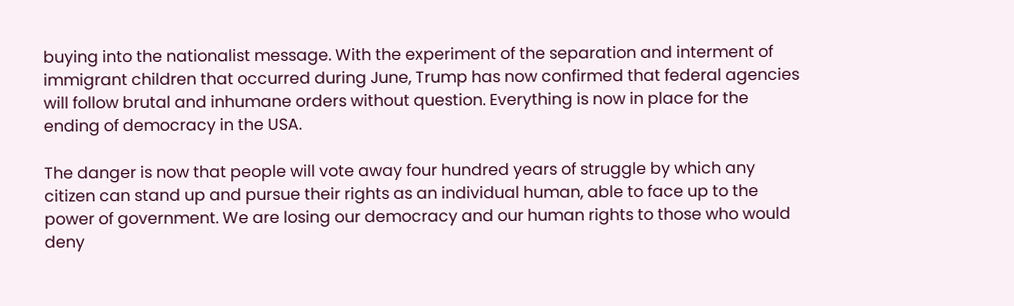buying into the nationalist message. With the experiment of the separation and interment of immigrant children that occurred during June, Trump has now confirmed that federal agencies will follow brutal and inhumane orders without question. Everything is now in place for the ending of democracy in the USA.

The danger is now that people will vote away four hundred years of struggle by which any citizen can stand up and pursue their rights as an individual human, able to face up to the power of government. We are losing our democracy and our human rights to those who would deny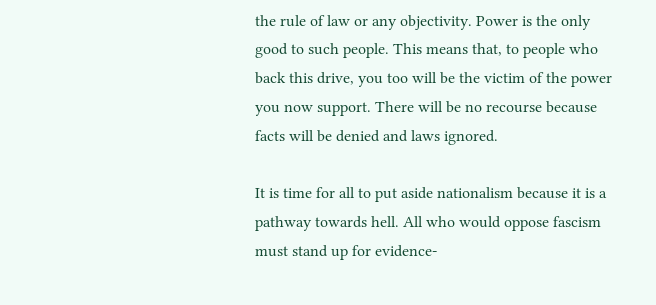the rule of law or any objectivity. Power is the only good to such people. This means that, to people who back this drive, you too will be the victim of the power you now support. There will be no recourse because facts will be denied and laws ignored.

It is time for all to put aside nationalism because it is a pathway towards hell. All who would oppose fascism must stand up for evidence-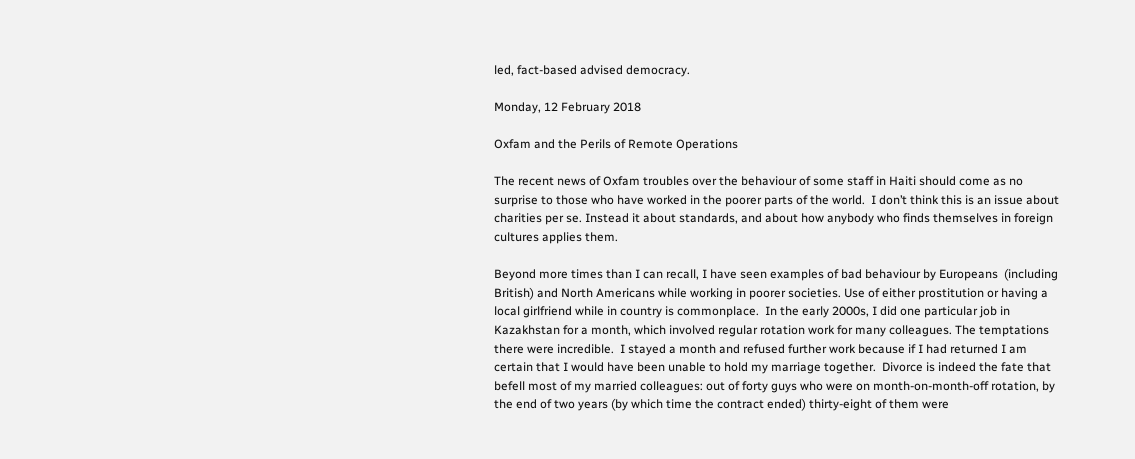led, fact-based advised democracy.

Monday, 12 February 2018

Oxfam and the Perils of Remote Operations

The recent news of Oxfam troubles over the behaviour of some staff in Haiti should come as no surprise to those who have worked in the poorer parts of the world.  I don’t think this is an issue about charities per se. Instead it about standards, and about how anybody who finds themselves in foreign cultures applies them.

Beyond more times than I can recall, I have seen examples of bad behaviour by Europeans  (including British) and North Americans while working in poorer societies. Use of either prostitution or having a local girlfriend while in country is commonplace.  In the early 2000s, I did one particular job in Kazakhstan for a month, which involved regular rotation work for many colleagues. The temptations there were incredible.  I stayed a month and refused further work because if I had returned I am certain that I would have been unable to hold my marriage together.  Divorce is indeed the fate that befell most of my married colleagues: out of forty guys who were on month-on-month-off rotation, by the end of two years (by which time the contract ended) thirty-eight of them were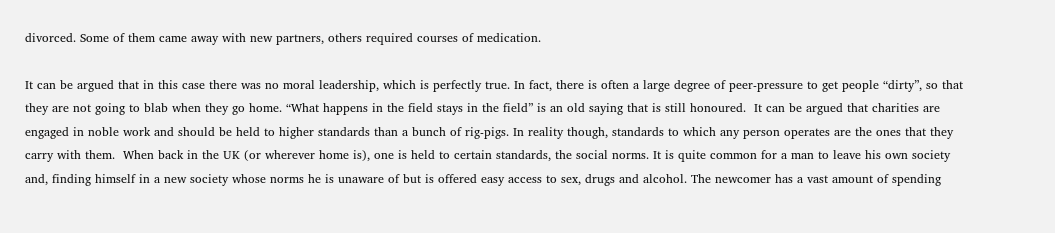divorced. Some of them came away with new partners, others required courses of medication.

It can be argued that in this case there was no moral leadership, which is perfectly true. In fact, there is often a large degree of peer-pressure to get people “dirty”, so that they are not going to blab when they go home. “What happens in the field stays in the field” is an old saying that is still honoured.  It can be argued that charities are engaged in noble work and should be held to higher standards than a bunch of rig-pigs. In reality though, standards to which any person operates are the ones that they carry with them.  When back in the UK (or wherever home is), one is held to certain standards, the social norms. It is quite common for a man to leave his own society and, finding himself in a new society whose norms he is unaware of but is offered easy access to sex, drugs and alcohol. The newcomer has a vast amount of spending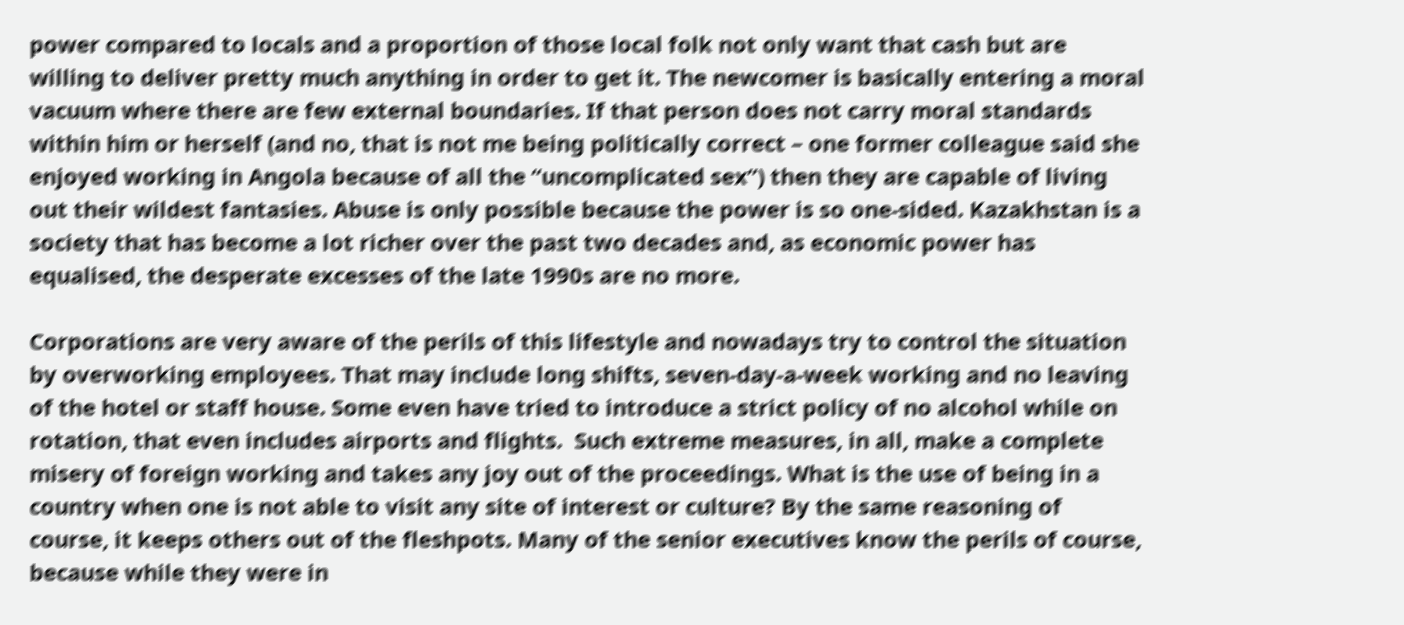power compared to locals and a proportion of those local folk not only want that cash but are willing to deliver pretty much anything in order to get it. The newcomer is basically entering a moral vacuum where there are few external boundaries. If that person does not carry moral standards within him or herself (and no, that is not me being politically correct – one former colleague said she enjoyed working in Angola because of all the “uncomplicated sex”) then they are capable of living out their wildest fantasies. Abuse is only possible because the power is so one-sided. Kazakhstan is a society that has become a lot richer over the past two decades and, as economic power has equalised, the desperate excesses of the late 1990s are no more.

Corporations are very aware of the perils of this lifestyle and nowadays try to control the situation by overworking employees. That may include long shifts, seven-day-a-week working and no leaving of the hotel or staff house. Some even have tried to introduce a strict policy of no alcohol while on rotation, that even includes airports and flights.  Such extreme measures, in all, make a complete misery of foreign working and takes any joy out of the proceedings. What is the use of being in a country when one is not able to visit any site of interest or culture? By the same reasoning of course, it keeps others out of the fleshpots. Many of the senior executives know the perils of course, because while they were in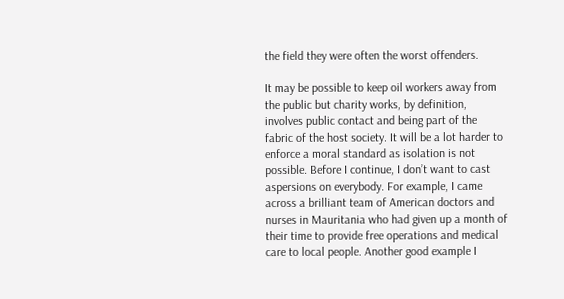the field they were often the worst offenders.

It may be possible to keep oil workers away from the public but charity works, by definition, involves public contact and being part of the fabric of the host society. It will be a lot harder to enforce a moral standard as isolation is not possible. Before I continue, I don’t want to cast aspersions on everybody. For example, I came across a brilliant team of American doctors and nurses in Mauritania who had given up a month of their time to provide free operations and medical care to local people. Another good example I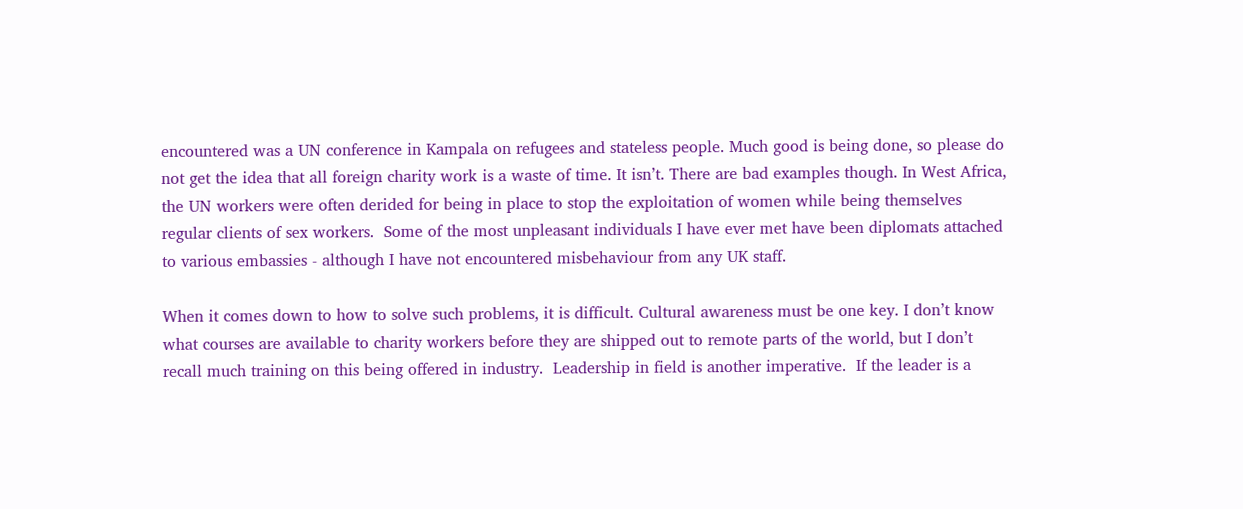encountered was a UN conference in Kampala on refugees and stateless people. Much good is being done, so please do not get the idea that all foreign charity work is a waste of time. It isn’t. There are bad examples though. In West Africa, the UN workers were often derided for being in place to stop the exploitation of women while being themselves regular clients of sex workers.  Some of the most unpleasant individuals I have ever met have been diplomats attached to various embassies - although I have not encountered misbehaviour from any UK staff.

When it comes down to how to solve such problems, it is difficult. Cultural awareness must be one key. I don’t know what courses are available to charity workers before they are shipped out to remote parts of the world, but I don’t recall much training on this being offered in industry.  Leadership in field is another imperative.  If the leader is a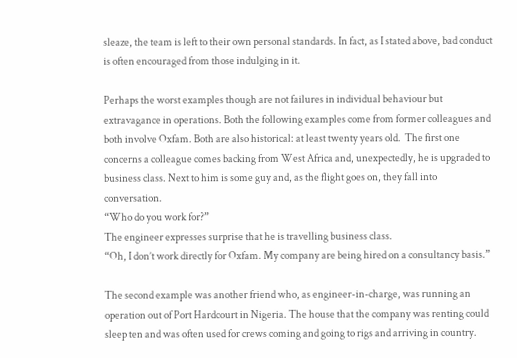sleaze, the team is left to their own personal standards. In fact, as I stated above, bad conduct is often encouraged from those indulging in it.

Perhaps the worst examples though are not failures in individual behaviour but extravagance in operations. Both the following examples come from former colleagues and both involve Oxfam. Both are also historical: at least twenty years old.  The first one concerns a colleague comes backing from West Africa and, unexpectedly, he is upgraded to business class. Next to him is some guy and, as the flight goes on, they fall into conversation.
“Who do you work for?”
The engineer expresses surprise that he is travelling business class.
“Oh, I don’t work directly for Oxfam. My company are being hired on a consultancy basis.”

The second example was another friend who, as engineer-in-charge, was running an operation out of Port Hardcourt in Nigeria. The house that the company was renting could sleep ten and was often used for crews coming and going to rigs and arriving in country.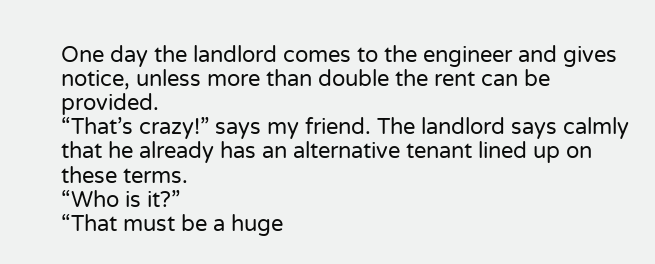One day the landlord comes to the engineer and gives notice, unless more than double the rent can be provided.
“That’s crazy!” says my friend. The landlord says calmly that he already has an alternative tenant lined up on these terms.
“Who is it?”
“That must be a huge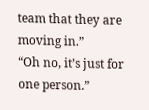team that they are moving in.”
“Oh no, it’s just for one person.”